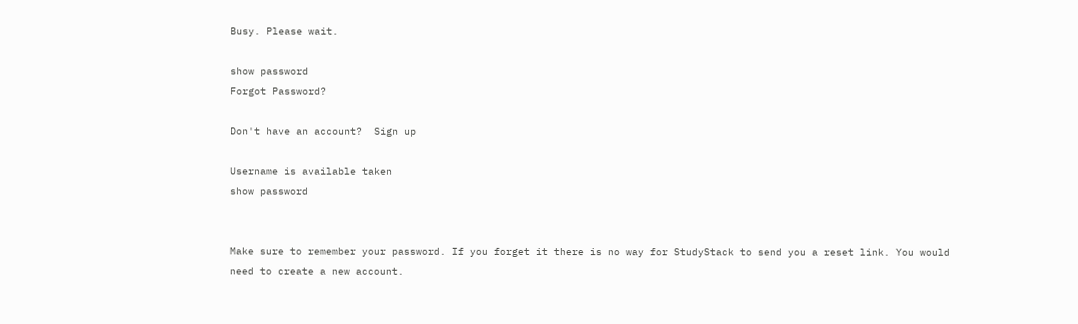Busy. Please wait.

show password
Forgot Password?

Don't have an account?  Sign up

Username is available taken
show password


Make sure to remember your password. If you forget it there is no way for StudyStack to send you a reset link. You would need to create a new account.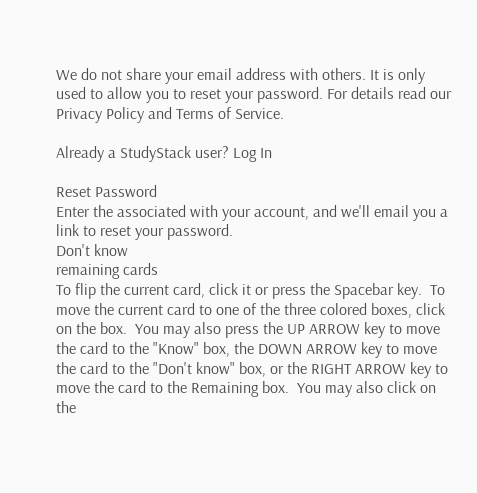We do not share your email address with others. It is only used to allow you to reset your password. For details read our Privacy Policy and Terms of Service.

Already a StudyStack user? Log In

Reset Password
Enter the associated with your account, and we'll email you a link to reset your password.
Don't know
remaining cards
To flip the current card, click it or press the Spacebar key.  To move the current card to one of the three colored boxes, click on the box.  You may also press the UP ARROW key to move the card to the "Know" box, the DOWN ARROW key to move the card to the "Don't know" box, or the RIGHT ARROW key to move the card to the Remaining box.  You may also click on the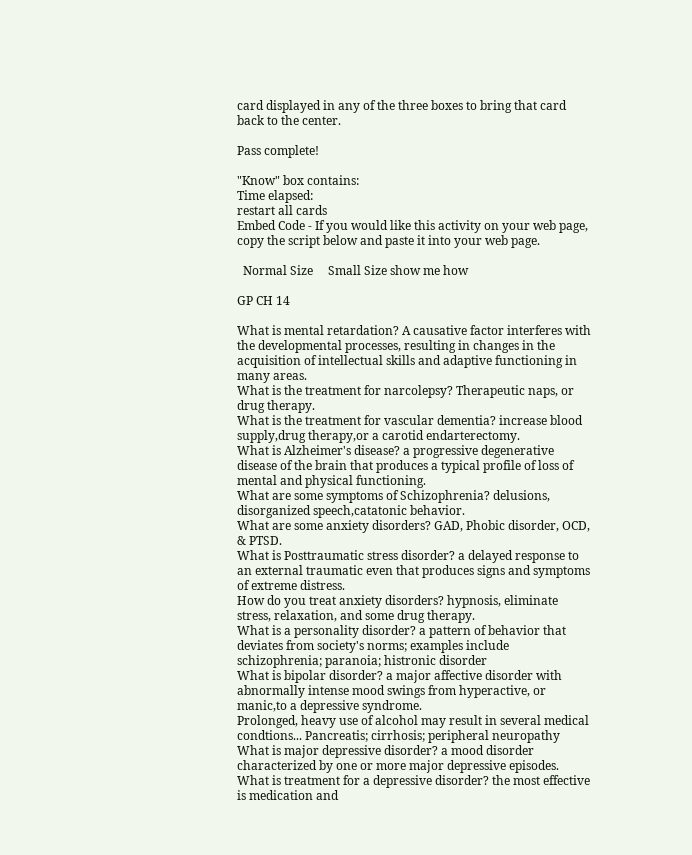card displayed in any of the three boxes to bring that card back to the center.

Pass complete!

"Know" box contains:
Time elapsed:
restart all cards
Embed Code - If you would like this activity on your web page, copy the script below and paste it into your web page.

  Normal Size     Small Size show me how

GP CH 14

What is mental retardation? A causative factor interferes with the developmental processes, resulting in changes in the acquisition of intellectual skills and adaptive functioning in many areas.
What is the treatment for narcolepsy? Therapeutic naps, or drug therapy.
What is the treatment for vascular dementia? increase blood supply,drug therapy,or a carotid endarterectomy.
What is Alzheimer's disease? a progressive degenerative disease of the brain that produces a typical profile of loss of mental and physical functioning.
What are some symptoms of Schizophrenia? delusions, disorganized speech,catatonic behavior.
What are some anxiety disorders? GAD, Phobic disorder, OCD, & PTSD.
What is Posttraumatic stress disorder? a delayed response to an external traumatic even that produces signs and symptoms of extreme distress.
How do you treat anxiety disorders? hypnosis, eliminate stress, relaxation, and some drug therapy.
What is a personality disorder? a pattern of behavior that deviates from society's norms; examples include schizophrenia; paranoia; histronic disorder
What is bipolar disorder? a major affective disorder with abnormally intense mood swings from hyperactive, or manic,to a depressive syndrome.
Prolonged, heavy use of alcohol may result in several medical condtions... Pancreatis; cirrhosis; peripheral neuropathy
What is major depressive disorder? a mood disorder characterized by one or more major depressive episodes.
What is treatment for a depressive disorder? the most effective is medication and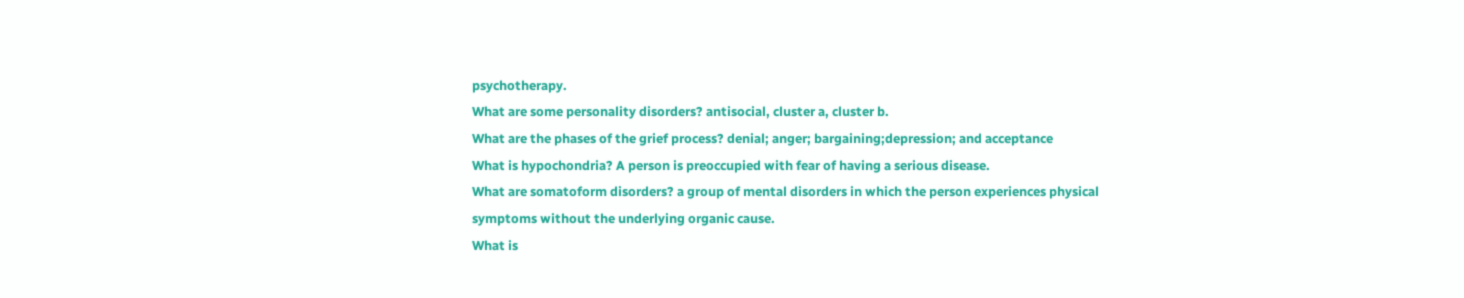psychotherapy.
What are some personality disorders? antisocial, cluster a, cluster b.
What are the phases of the grief process? denial; anger; bargaining;depression; and acceptance
What is hypochondria? A person is preoccupied with fear of having a serious disease.
What are somatoform disorders? a group of mental disorders in which the person experiences physical symptoms without the underlying organic cause.
What is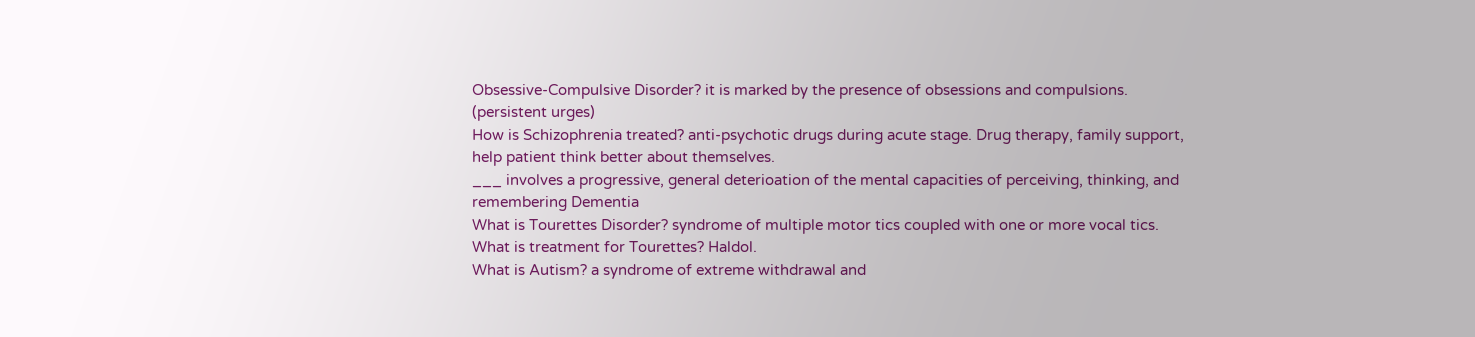Obsessive-Compulsive Disorder? it is marked by the presence of obsessions and compulsions. (persistent urges)
How is Schizophrenia treated? anti-psychotic drugs during acute stage. Drug therapy, family support, help patient think better about themselves.
___ involves a progressive, general deterioation of the mental capacities of perceiving, thinking, and remembering Dementia
What is Tourettes Disorder? syndrome of multiple motor tics coupled with one or more vocal tics.
What is treatment for Tourettes? Haldol.
What is Autism? a syndrome of extreme withdrawal and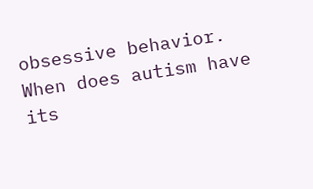obsessive behavior.
When does autism have its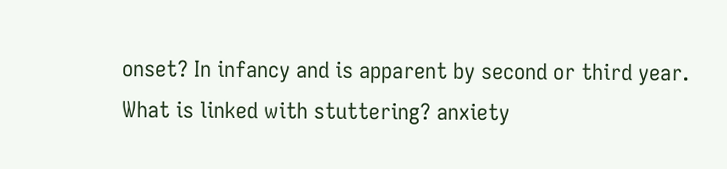onset? In infancy and is apparent by second or third year.
What is linked with stuttering? anxiety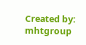Created by: mhtgroup